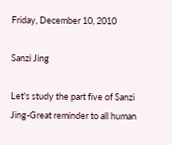Friday, December 10, 2010

Sanzi Jing

Let's study the part five of Sanzi Jing-Great reminder to all human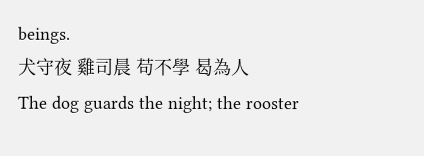beings.
犬守夜 雞司晨 苟不學 曷為人
The dog guards the night; the rooster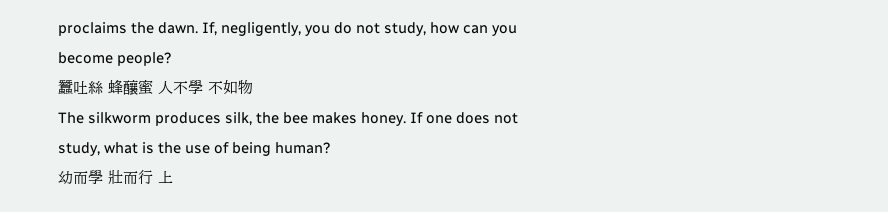proclaims the dawn. If, negligently, you do not study, how can you become people?
蠶吐絲 蜂釀蜜 人不學 不如物
The silkworm produces silk, the bee makes honey. If one does not study, what is the use of being human?
幼而學 壯而行 上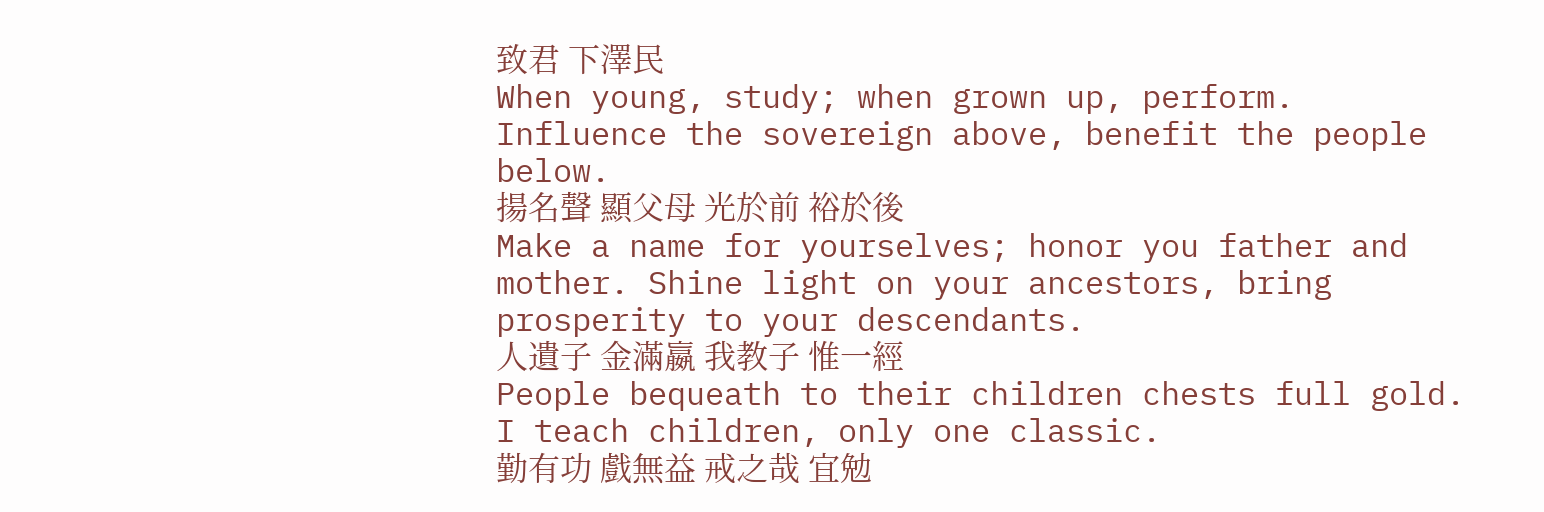致君 下澤民
When young, study; when grown up, perform. Influence the sovereign above, benefit the people below.
揚名聲 顯父母 光於前 裕於後
Make a name for yourselves; honor you father and mother. Shine light on your ancestors, bring prosperity to your descendants.
人遺子 金滿嬴 我教子 惟一經
People bequeath to their children chests full gold. I teach children, only one classic.
勤有功 戲無益 戒之哉 宜勉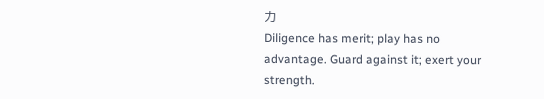力
Diligence has merit; play has no advantage. Guard against it; exert your strength.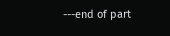---end of part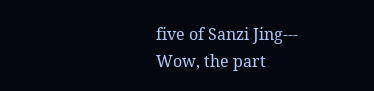five of Sanzi Jing---
Wow, the part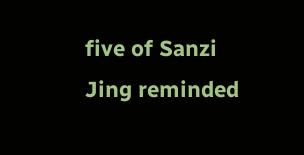five of Sanzi Jing reminded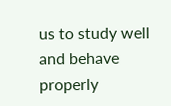us to study well and behave properly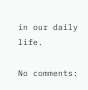in our daily life.

No comments: